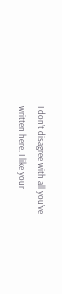I don’t disagree with all you’ve written here. I like your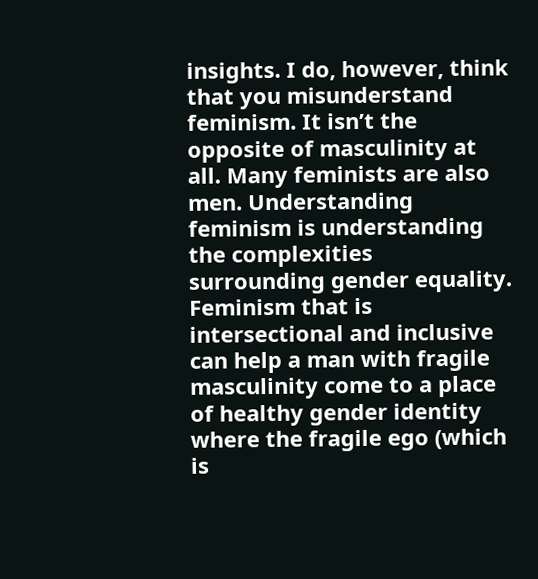insights. I do, however, think that you misunderstand feminism. It isn’t the opposite of masculinity at all. Many feminists are also men. Understanding feminism is understanding the complexities surrounding gender equality. Feminism that is intersectional and inclusive can help a man with fragile masculinity come to a place of healthy gender identity where the fragile ego (which is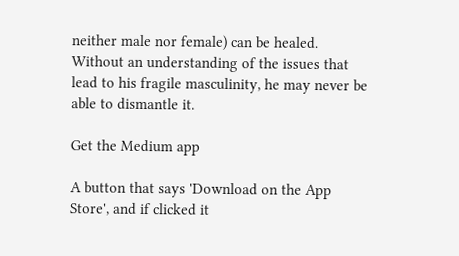neither male nor female) can be healed. Without an understanding of the issues that lead to his fragile masculinity, he may never be able to dismantle it.

Get the Medium app

A button that says 'Download on the App Store', and if clicked it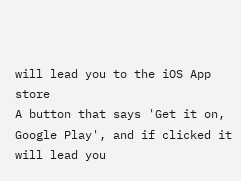will lead you to the iOS App store
A button that says 'Get it on, Google Play', and if clicked it will lead you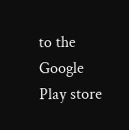to the Google Play store